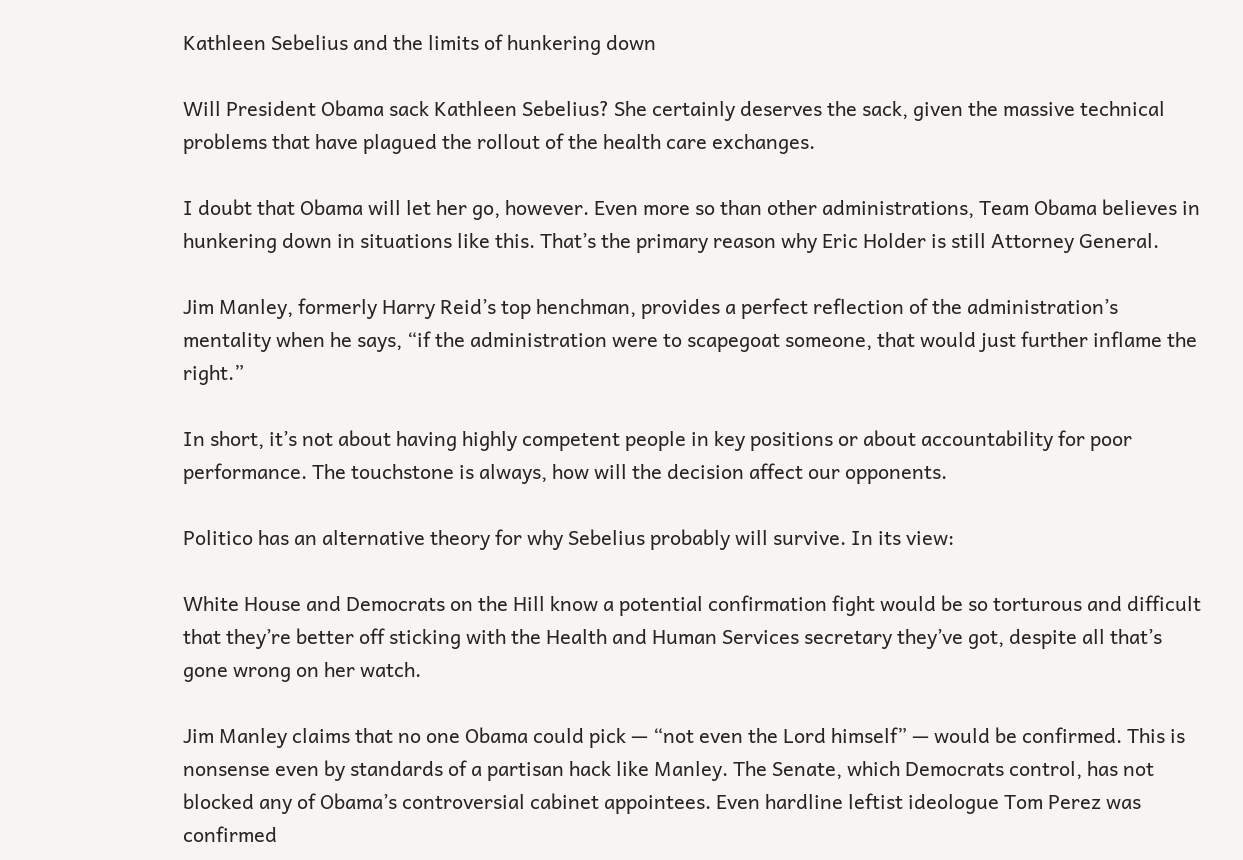Kathleen Sebelius and the limits of hunkering down

Will President Obama sack Kathleen Sebelius? She certainly deserves the sack, given the massive technical problems that have plagued the rollout of the health care exchanges.

I doubt that Obama will let her go, however. Even more so than other administrations, Team Obama believes in hunkering down in situations like this. That’s the primary reason why Eric Holder is still Attorney General.

Jim Manley, formerly Harry Reid’s top henchman, provides a perfect reflection of the administration’s mentality when he says, “if the administration were to scapegoat someone, that would just further inflame the right.”

In short, it’s not about having highly competent people in key positions or about accountability for poor performance. The touchstone is always, how will the decision affect our opponents.

Politico has an alternative theory for why Sebelius probably will survive. In its view:

White House and Democrats on the Hill know a potential confirmation fight would be so torturous and difficult that they’re better off sticking with the Health and Human Services secretary they’ve got, despite all that’s gone wrong on her watch.

Jim Manley claims that no one Obama could pick — “not even the Lord himself” — would be confirmed. This is nonsense even by standards of a partisan hack like Manley. The Senate, which Democrats control, has not blocked any of Obama’s controversial cabinet appointees. Even hardline leftist ideologue Tom Perez was confirmed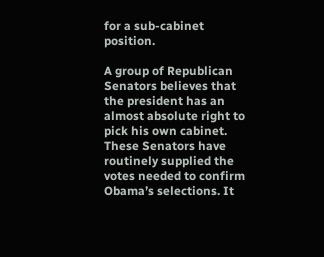for a sub-cabinet position.

A group of Republican Senators believes that the president has an almost absolute right to pick his own cabinet. These Senators have routinely supplied the votes needed to confirm Obama’s selections. It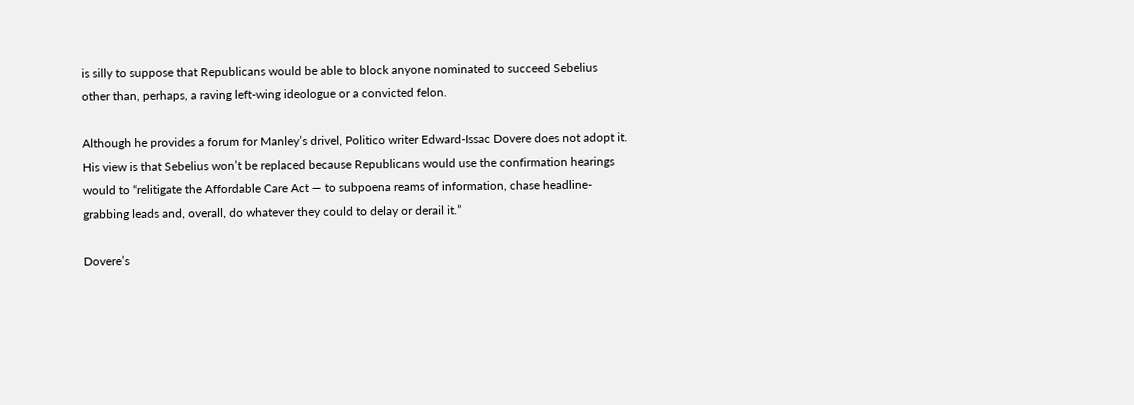is silly to suppose that Republicans would be able to block anyone nominated to succeed Sebelius other than, perhaps, a raving left-wing ideologue or a convicted felon.

Although he provides a forum for Manley’s drivel, Politico writer Edward-Issac Dovere does not adopt it. His view is that Sebelius won’t be replaced because Republicans would use the confirmation hearings would to “relitigate the Affordable Care Act — to subpoena reams of information, chase headline-grabbing leads and, overall, do whatever they could to delay or derail it.”

Dovere’s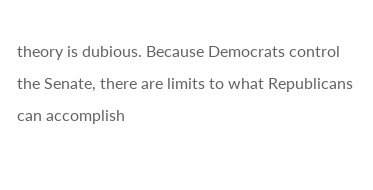theory is dubious. Because Democrats control the Senate, there are limits to what Republicans can accomplish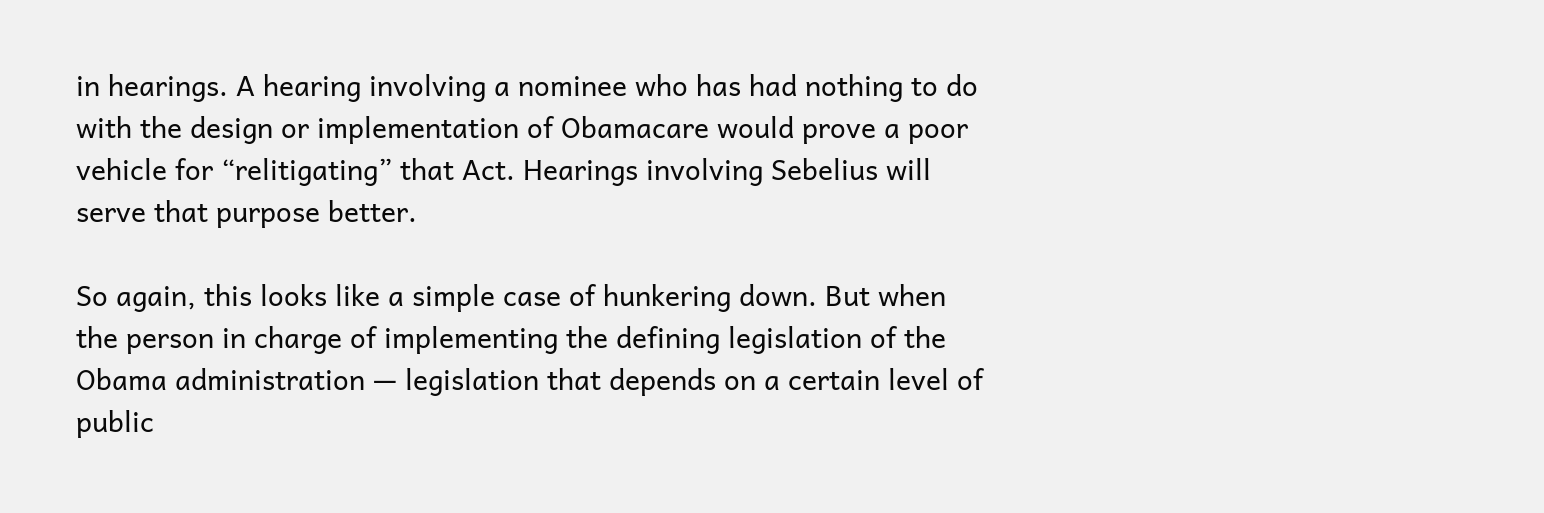in hearings. A hearing involving a nominee who has had nothing to do with the design or implementation of Obamacare would prove a poor vehicle for “relitigating” that Act. Hearings involving Sebelius will serve that purpose better.

So again, this looks like a simple case of hunkering down. But when the person in charge of implementing the defining legislation of the Obama administration — legislation that depends on a certain level of public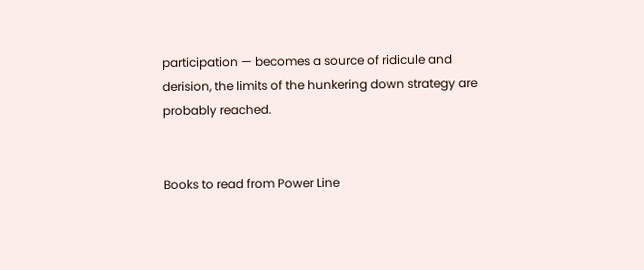participation — becomes a source of ridicule and derision, the limits of the hunkering down strategy are probably reached.


Books to read from Power Line